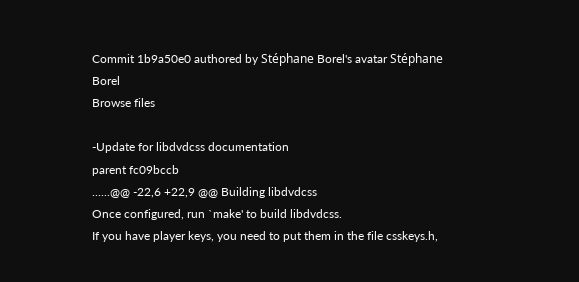Commit 1b9a50e0 authored by Stéphane Borel's avatar Stéphane Borel
Browse files

-Update for libdvdcss documentation
parent fc09bccb
......@@ -22,6 +22,9 @@ Building libdvdcss
Once configured, run `make' to build libdvdcss.
If you have player keys, you need to put them in the file csskeys.h,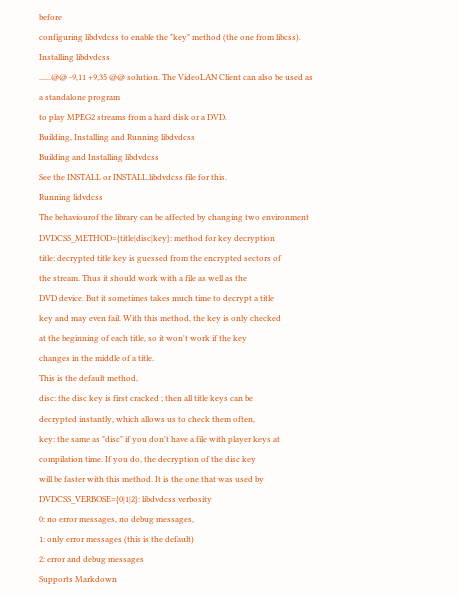before
configuring libdvdcss to enable the "key" method (the one from libcss).
Installing libdvdcss
......@@ -9,11 +9,35 @@ solution. The VideoLAN Client can also be used as a standalone program
to play MPEG2 streams from a hard disk or a DVD.
Building, Installing and Running libdvdcss
Building and Installing libdvdcss
See the INSTALL or INSTALL.libdvdcss file for this.
Running lidvdcss
The behaviourof the library can be affected by changing two environment
DVDCSS_METHOD={title|disc|key}: method for key decryption
title: decrypted title key is guessed from the encrypted sectors of
the stream. Thus it should work with a file as well as the
DVD device. But it sometimes takes much time to decrypt a title
key and may even fail. With this method, the key is only checked
at the beginning of each title, so it won't work if the key
changes in the middle of a title.
This is the default method,
disc: the disc key is first cracked ; then all title keys can be
decrypted instantly, which allows us to check them often,
key: the same as "disc" if you don't have a file with player keys at
compilation time. If you do, the decryption of the disc key
will be faster with this method. It is the one that was used by
DVDCSS_VERBOSE={0|1|2}: libdvdcss verbosity
0: no error messages, no debug messages,
1: only error messages (this is the default)
2: error and debug messages
Supports Markdown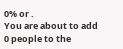0% or .
You are about to add 0 people to the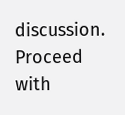discussion. Proceed with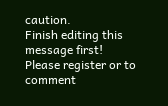caution.
Finish editing this message first!
Please register or to comment